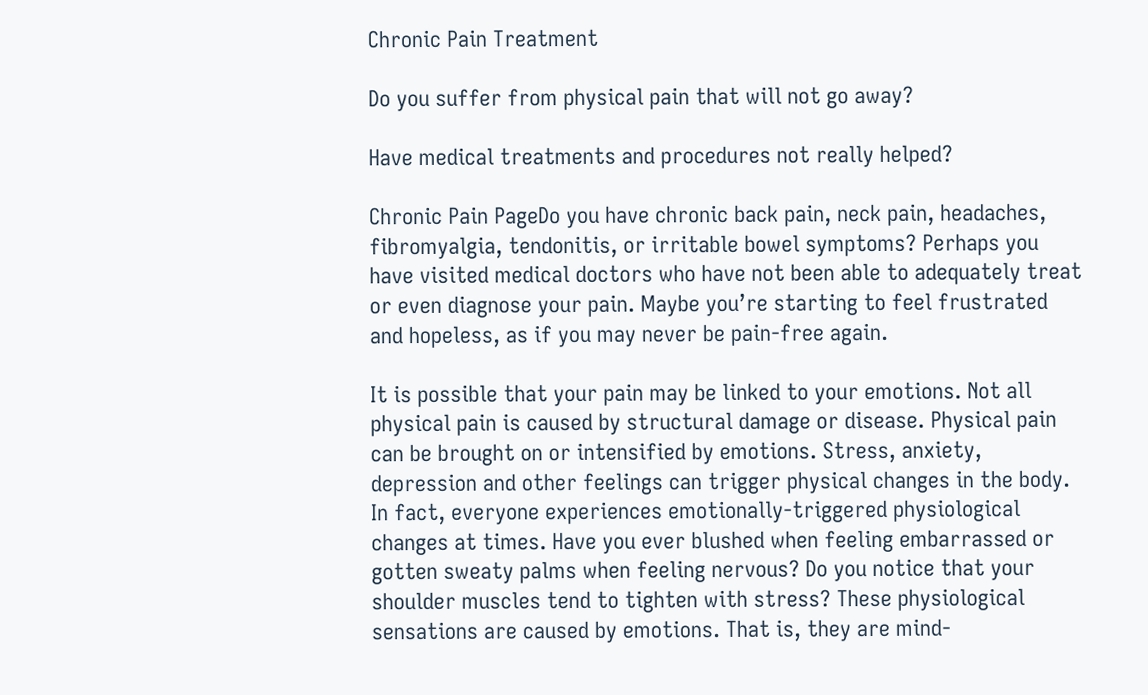Chronic Pain Treatment

Do you suffer from physical pain that will not go away?

Have medical treatments and procedures not really helped?

Chronic Pain PageDo you have chronic back pain, neck pain, headaches, fibromyalgia, tendonitis, or irritable bowel symptoms? Perhaps you have visited medical doctors who have not been able to adequately treat or even diagnose your pain. Maybe you’re starting to feel frustrated and hopeless, as if you may never be pain-free again.

It is possible that your pain may be linked to your emotions. Not all physical pain is caused by structural damage or disease. Physical pain can be brought on or intensified by emotions. Stress, anxiety, depression and other feelings can trigger physical changes in the body. In fact, everyone experiences emotionally-triggered physiological changes at times. Have you ever blushed when feeling embarrassed or gotten sweaty palms when feeling nervous? Do you notice that your shoulder muscles tend to tighten with stress? These physiological sensations are caused by emotions. That is, they are mind-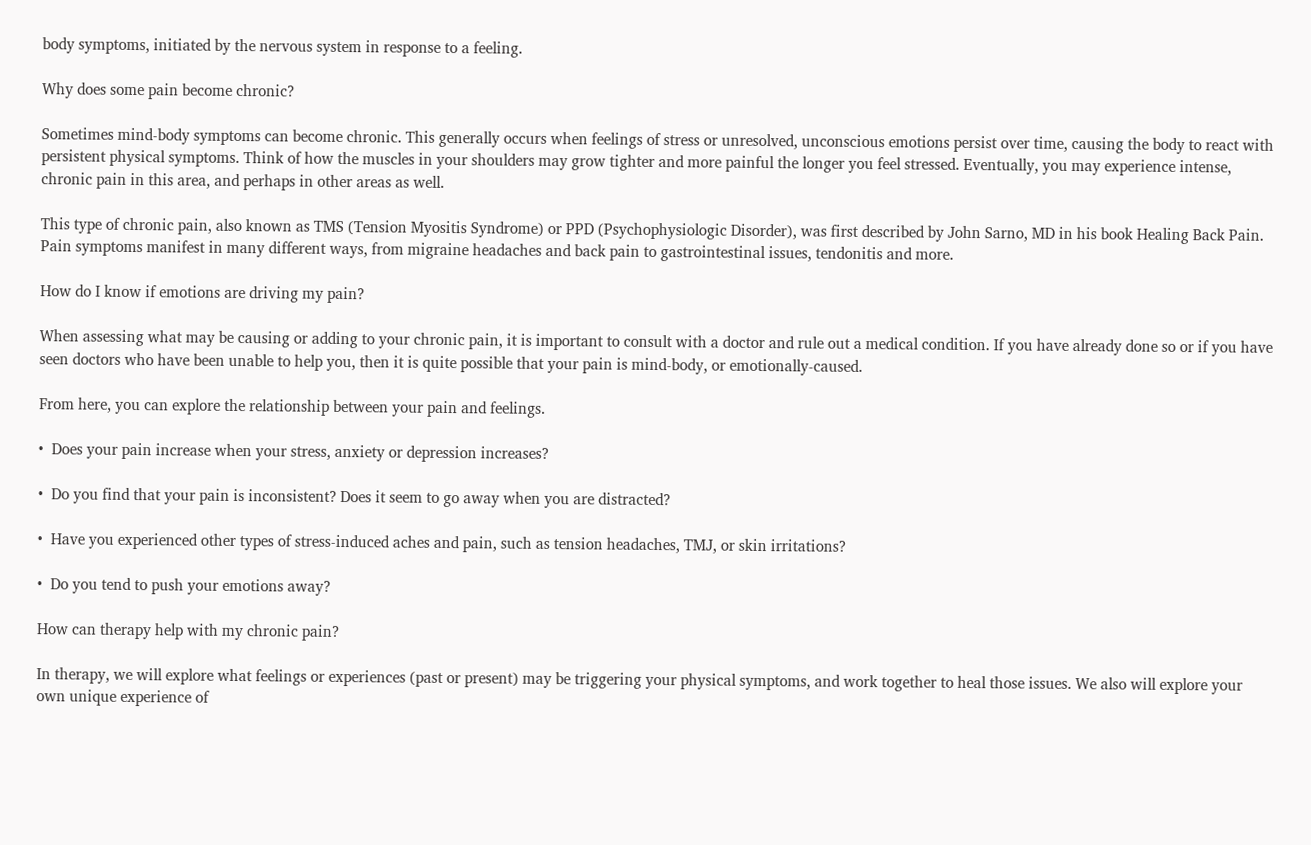body symptoms, initiated by the nervous system in response to a feeling.

Why does some pain become chronic?

Sometimes mind-body symptoms can become chronic. This generally occurs when feelings of stress or unresolved, unconscious emotions persist over time, causing the body to react with persistent physical symptoms. Think of how the muscles in your shoulders may grow tighter and more painful the longer you feel stressed. Eventually, you may experience intense, chronic pain in this area, and perhaps in other areas as well.

This type of chronic pain, also known as TMS (Tension Myositis Syndrome) or PPD (Psychophysiologic Disorder), was first described by John Sarno, MD in his book Healing Back Pain. Pain symptoms manifest in many different ways, from migraine headaches and back pain to gastrointestinal issues, tendonitis and more.

How do I know if emotions are driving my pain?

When assessing what may be causing or adding to your chronic pain, it is important to consult with a doctor and rule out a medical condition. If you have already done so or if you have seen doctors who have been unable to help you, then it is quite possible that your pain is mind-body, or emotionally-caused.

From here, you can explore the relationship between your pain and feelings.

•  Does your pain increase when your stress, anxiety or depression increases?

•  Do you find that your pain is inconsistent? Does it seem to go away when you are distracted?

•  Have you experienced other types of stress-induced aches and pain, such as tension headaches, TMJ, or skin irritations?

•  Do you tend to push your emotions away?

How can therapy help with my chronic pain?

In therapy, we will explore what feelings or experiences (past or present) may be triggering your physical symptoms, and work together to heal those issues. We also will explore your own unique experience of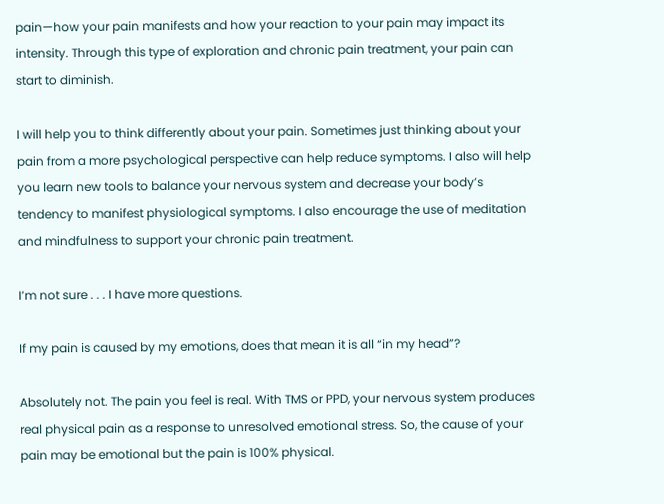pain—how your pain manifests and how your reaction to your pain may impact its intensity. Through this type of exploration and chronic pain treatment, your pain can start to diminish.

I will help you to think differently about your pain. Sometimes just thinking about your pain from a more psychological perspective can help reduce symptoms. I also will help you learn new tools to balance your nervous system and decrease your body’s tendency to manifest physiological symptoms. I also encourage the use of meditation and mindfulness to support your chronic pain treatment.

I’m not sure . . . I have more questions.

If my pain is caused by my emotions, does that mean it is all “in my head”?

Absolutely not. The pain you feel is real. With TMS or PPD, your nervous system produces real physical pain as a response to unresolved emotional stress. So, the cause of your pain may be emotional but the pain is 100% physical.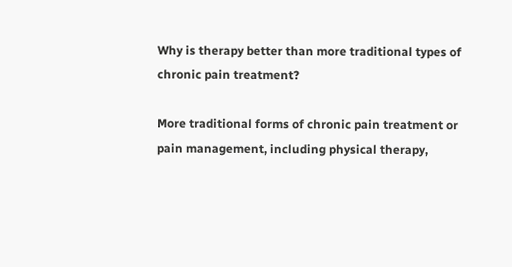Why is therapy better than more traditional types of chronic pain treatment?

More traditional forms of chronic pain treatment or pain management, including physical therapy,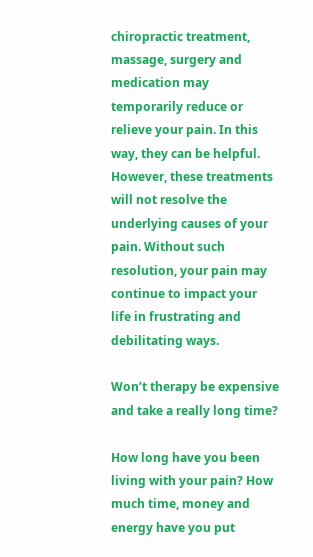chiropractic treatment, massage, surgery and medication may temporarily reduce or relieve your pain. In this way, they can be helpful. However, these treatments will not resolve the underlying causes of your pain. Without such resolution, your pain may continue to impact your life in frustrating and debilitating ways.

Won’t therapy be expensive and take a really long time?

How long have you been living with your pain? How much time, money and energy have you put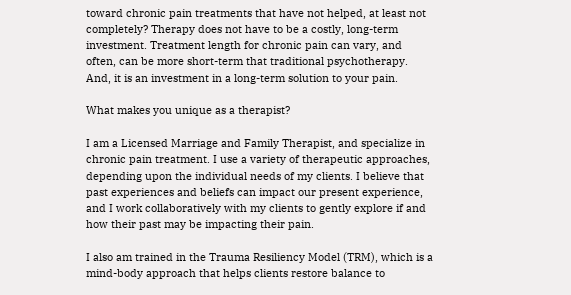toward chronic pain treatments that have not helped, at least not completely? Therapy does not have to be a costly, long-term investment. Treatment length for chronic pain can vary, and often, can be more short-term that traditional psychotherapy. And, it is an investment in a long-term solution to your pain.

What makes you unique as a therapist?

I am a Licensed Marriage and Family Therapist, and specialize in chronic pain treatment. I use a variety of therapeutic approaches, depending upon the individual needs of my clients. I believe that past experiences and beliefs can impact our present experience, and I work collaboratively with my clients to gently explore if and how their past may be impacting their pain.

I also am trained in the Trauma Resiliency Model (TRM), which is a mind-body approach that helps clients restore balance to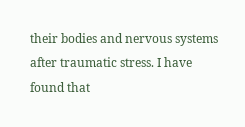their bodies and nervous systems after traumatic stress. I have found that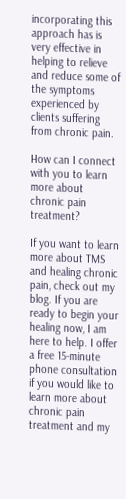incorporating this approach has is very effective in helping to relieve and reduce some of the symptoms experienced by clients suffering from chronic pain.

How can I connect with you to learn more about chronic pain treatment?

If you want to learn more about TMS and healing chronic pain, check out my blog. If you are ready to begin your healing now, I am here to help. I offer a free 15-minute phone consultation if you would like to learn more about chronic pain treatment and my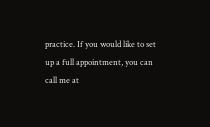practice. If you would like to set up a full appointment, you can call me at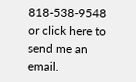818-538-9548 or click here to send me an email.